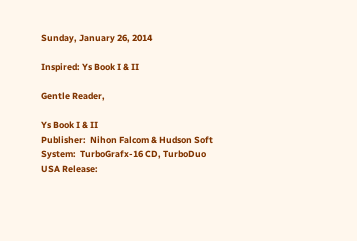Sunday, January 26, 2014

Inspired: Ys Book I & II

Gentle Reader,

Ys Book I & II
Publisher:  Nihon Falcom & Hudson Soft
System:  TurboGrafx-16 CD, TurboDuo
USA Release: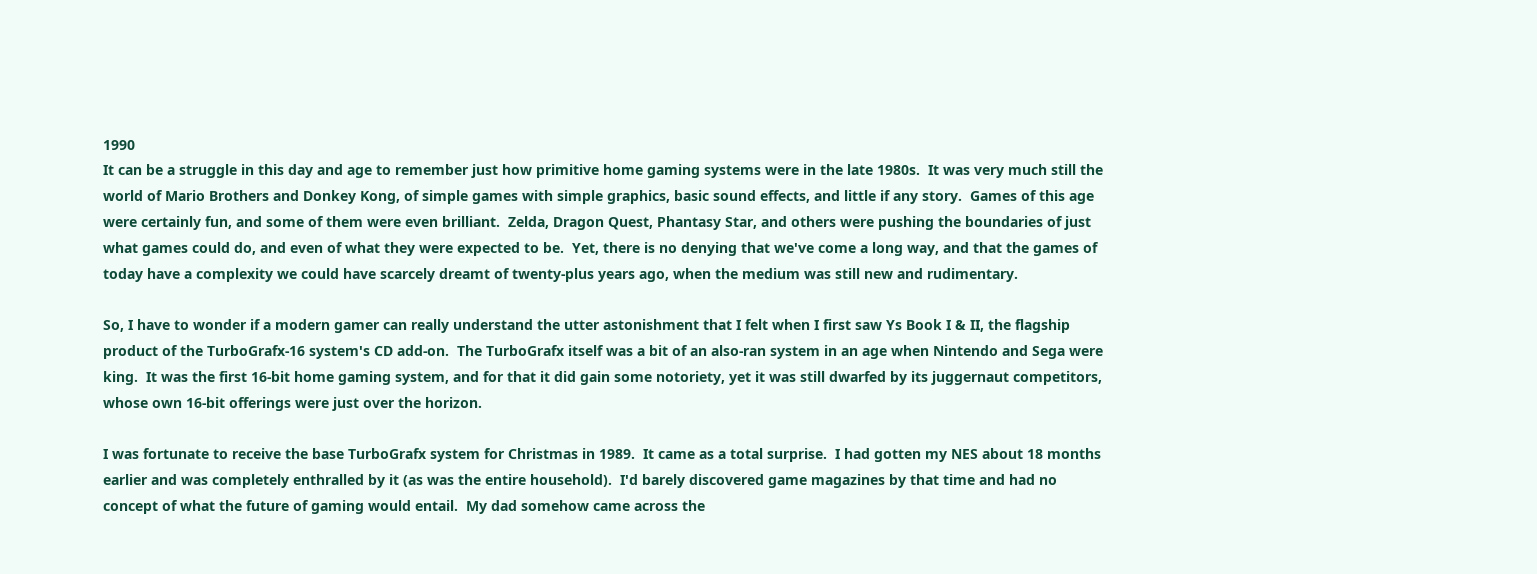1990
It can be a struggle in this day and age to remember just how primitive home gaming systems were in the late 1980s.  It was very much still the world of Mario Brothers and Donkey Kong, of simple games with simple graphics, basic sound effects, and little if any story.  Games of this age were certainly fun, and some of them were even brilliant.  Zelda, Dragon Quest, Phantasy Star, and others were pushing the boundaries of just what games could do, and even of what they were expected to be.  Yet, there is no denying that we've come a long way, and that the games of today have a complexity we could have scarcely dreamt of twenty-plus years ago, when the medium was still new and rudimentary.

So, I have to wonder if a modern gamer can really understand the utter astonishment that I felt when I first saw Ys Book I & II, the flagship product of the TurboGrafx-16 system's CD add-on.  The TurboGrafx itself was a bit of an also-ran system in an age when Nintendo and Sega were king.  It was the first 16-bit home gaming system, and for that it did gain some notoriety, yet it was still dwarfed by its juggernaut competitors, whose own 16-bit offerings were just over the horizon.

I was fortunate to receive the base TurboGrafx system for Christmas in 1989.  It came as a total surprise.  I had gotten my NES about 18 months earlier and was completely enthralled by it (as was the entire household).  I'd barely discovered game magazines by that time and had no concept of what the future of gaming would entail.  My dad somehow came across the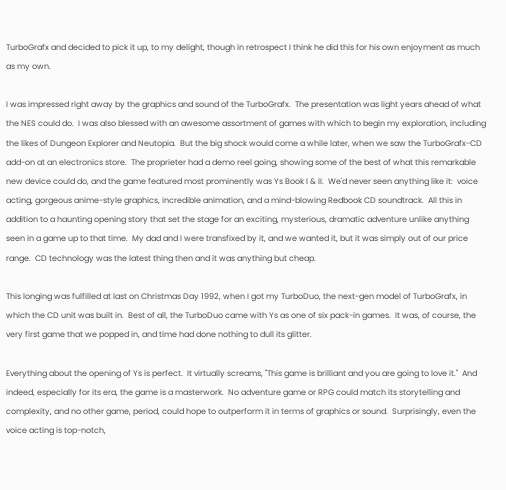TurboGrafx and decided to pick it up, to my delight, though in retrospect I think he did this for his own enjoyment as much as my own.

I was impressed right away by the graphics and sound of the TurboGrafx.  The presentation was light years ahead of what the NES could do.  I was also blessed with an awesome assortment of games with which to begin my exploration, including the likes of Dungeon Explorer and Neutopia.  But the big shock would come a while later, when we saw the TurboGrafx-CD add-on at an electronics store.  The proprieter had a demo reel going, showing some of the best of what this remarkable new device could do, and the game featured most prominently was Ys Book I & II.  We'd never seen anything like it:  voice acting, gorgeous anime-style graphics, incredible animation, and a mind-blowing Redbook CD soundtrack.  All this in addition to a haunting opening story that set the stage for an exciting, mysterious, dramatic adventure unlike anything seen in a game up to that time.  My dad and I were transfixed by it, and we wanted it, but it was simply out of our price range.  CD technology was the latest thing then and it was anything but cheap.

This longing was fulfilled at last on Christmas Day 1992, when I got my TurboDuo, the next-gen model of TurboGrafx, in which the CD unit was built in.  Best of all, the TurboDuo came with Ys as one of six pack-in games.  It was, of course, the very first game that we popped in, and time had done nothing to dull its glitter.

Everything about the opening of Ys is perfect.  It virtually screams, "This game is brilliant and you are going to love it."  And indeed, especially for its era, the game is a masterwork.  No adventure game or RPG could match its storytelling and complexity, and no other game, period, could hope to outperform it in terms of graphics or sound.  Surprisingly, even the voice acting is top-notch,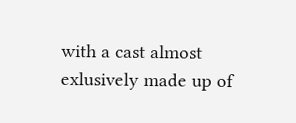with a cast almost exlusively made up of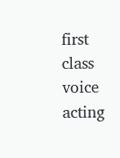first class voice acting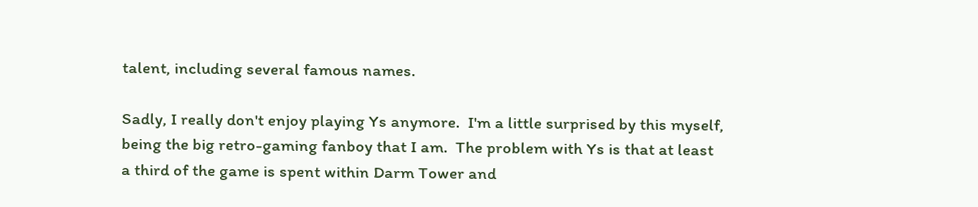talent, including several famous names.

Sadly, I really don't enjoy playing Ys anymore.  I'm a little surprised by this myself, being the big retro-gaming fanboy that I am.  The problem with Ys is that at least a third of the game is spent within Darm Tower and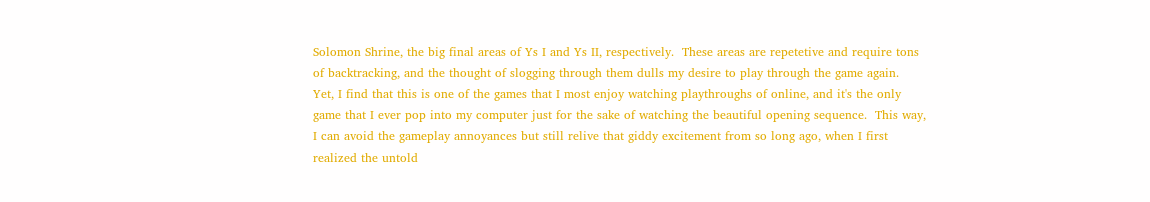Solomon Shrine, the big final areas of Ys I and Ys II, respectively.  These areas are repetetive and require tons of backtracking, and the thought of slogging through them dulls my desire to play through the game again.  Yet, I find that this is one of the games that I most enjoy watching playthroughs of online, and it's the only game that I ever pop into my computer just for the sake of watching the beautiful opening sequence.  This way, I can avoid the gameplay annoyances but still relive that giddy excitement from so long ago, when I first realized the untold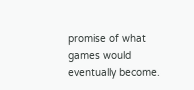promise of what games would eventually become.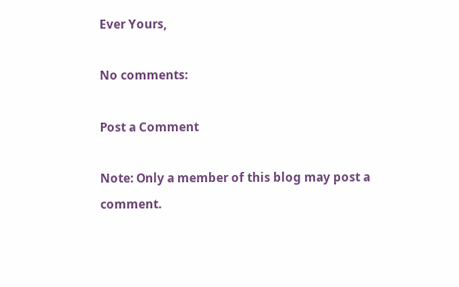Ever Yours,

No comments:

Post a Comment

Note: Only a member of this blog may post a comment.